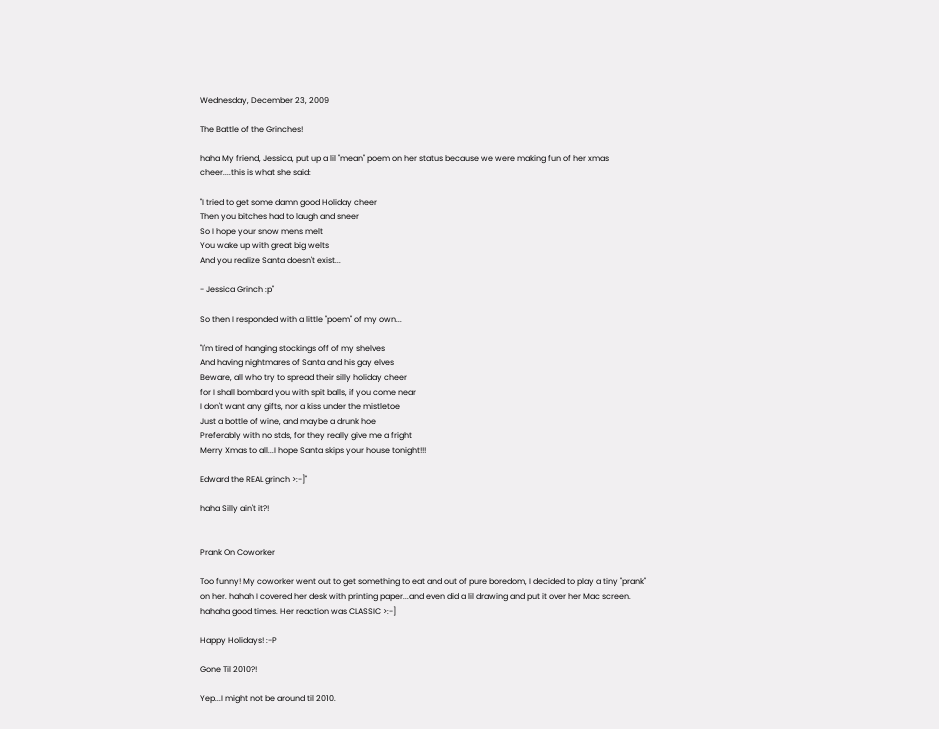Wednesday, December 23, 2009

The Battle of the Grinches!

haha My friend, Jessica, put up a lil "mean" poem on her status because we were making fun of her xmas cheer....this is what she said:

"I tried to get some damn good Holiday cheer
Then you bitches had to laugh and sneer
So I hope your snow mens melt
You wake up with great big welts
And you realize Santa doesn't exist...

- Jessica Grinch :p"

So then I responded with a little "poem" of my own...

"I'm tired of hanging stockings off of my shelves
And having nightmares of Santa and his gay elves
Beware, all who try to spread their silly holiday cheer
for I shall bombard you with spit balls, if you come near
I don't want any gifts, nor a kiss under the mistletoe
Just a bottle of wine, and maybe a drunk hoe
Preferably with no stds, for they really give me a fright
Merry Xmas to all...I hope Santa skips your house tonight!!!

Edward the REAL grinch >:-]"

haha Silly ain't it?!


Prank On Coworker

Too funny! My coworker went out to get something to eat and out of pure boredom, I decided to play a tiny "prank" on her. hahah I covered her desk with printing paper...and even did a lil drawing and put it over her Mac screen. hahaha good times. Her reaction was CLASSIC >:-]

Happy Holidays! :-P

Gone Til 2010?!

Yep...I might not be around til 2010.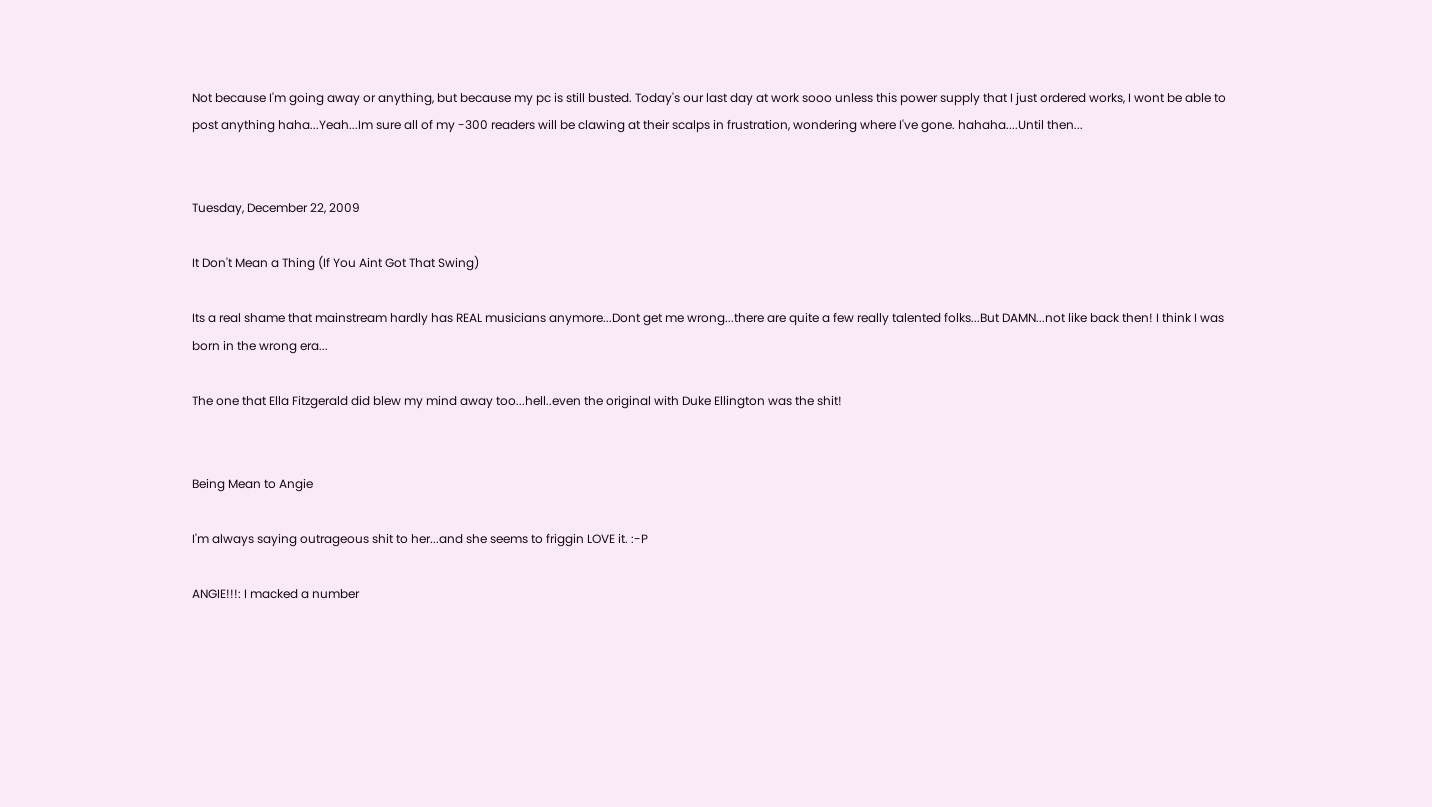Not because I'm going away or anything, but because my pc is still busted. Today's our last day at work sooo unless this power supply that I just ordered works, I wont be able to post anything haha...Yeah...Im sure all of my -300 readers will be clawing at their scalps in frustration, wondering where I've gone. hahaha....Until then...


Tuesday, December 22, 2009

It Don't Mean a Thing (If You Aint Got That Swing)

Its a real shame that mainstream hardly has REAL musicians anymore...Dont get me wrong...there are quite a few really talented folks...But DAMN...not like back then! I think I was born in the wrong era...

The one that Ella Fitzgerald did blew my mind away too...hell..even the original with Duke Ellington was the shit!


Being Mean to Angie

I'm always saying outrageous shit to her...and she seems to friggin LOVE it. :-P

ANGIE!!!: I macked a number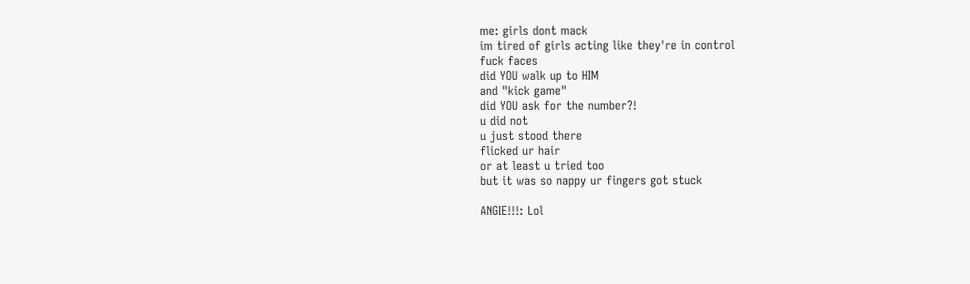me: girls dont mack
im tired of girls acting like they're in control
fuck faces
did YOU walk up to HIM
and "kick game"
did YOU ask for the number?!
u did not
u just stood there
flicked ur hair
or at least u tried too
but it was so nappy ur fingers got stuck

ANGIE!!!: Lol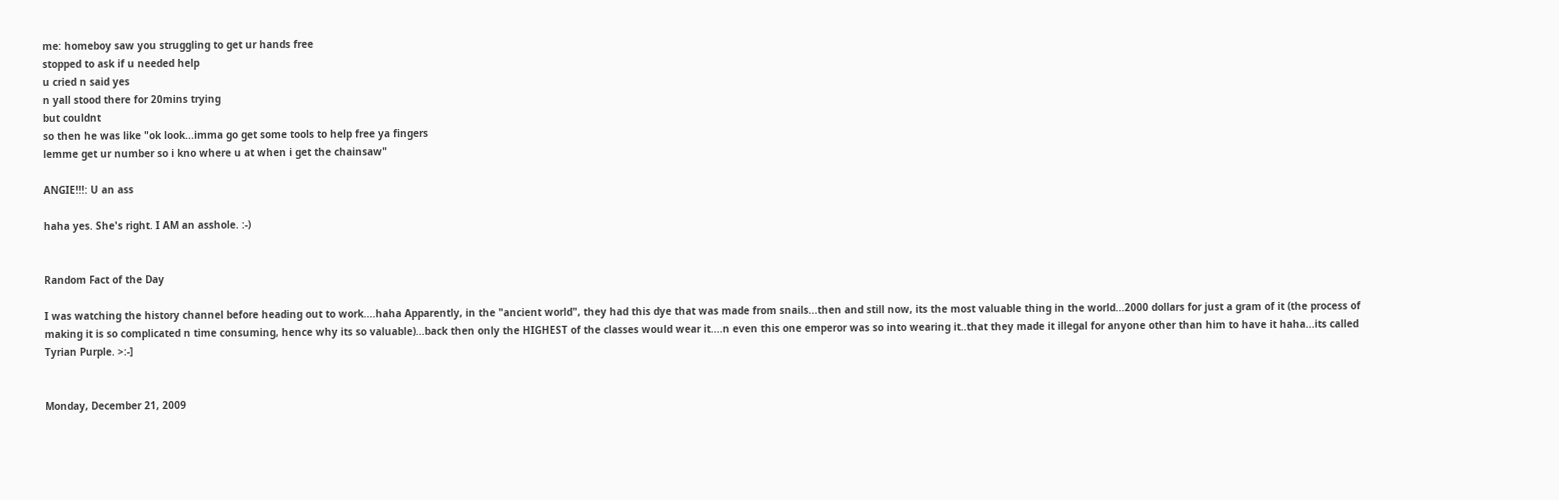me: homeboy saw you struggling to get ur hands free
stopped to ask if u needed help
u cried n said yes
n yall stood there for 20mins trying
but couldnt
so then he was like "ok look...imma go get some tools to help free ya fingers
lemme get ur number so i kno where u at when i get the chainsaw"

ANGIE!!!: U an ass

haha yes. She's right. I AM an asshole. :-)


Random Fact of the Day

I was watching the history channel before heading out to work....haha Apparently, in the "ancient world", they had this dye that was made from snails...then and still now, its the most valuable thing in the world...2000 dollars for just a gram of it (the process of making it is so complicated n time consuming, hence why its so valuable)...back then only the HIGHEST of the classes would wear it....n even this one emperor was so into wearing it..that they made it illegal for anyone other than him to have it haha...its called Tyrian Purple. >:-]


Monday, December 21, 2009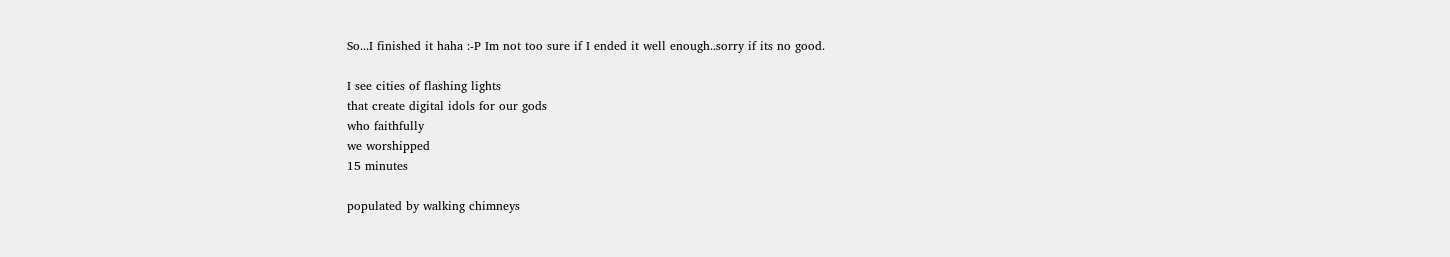So...I finished it haha :-P Im not too sure if I ended it well enough..sorry if its no good.

I see cities of flashing lights
that create digital idols for our gods
who faithfully
we worshipped
15 minutes

populated by walking chimneys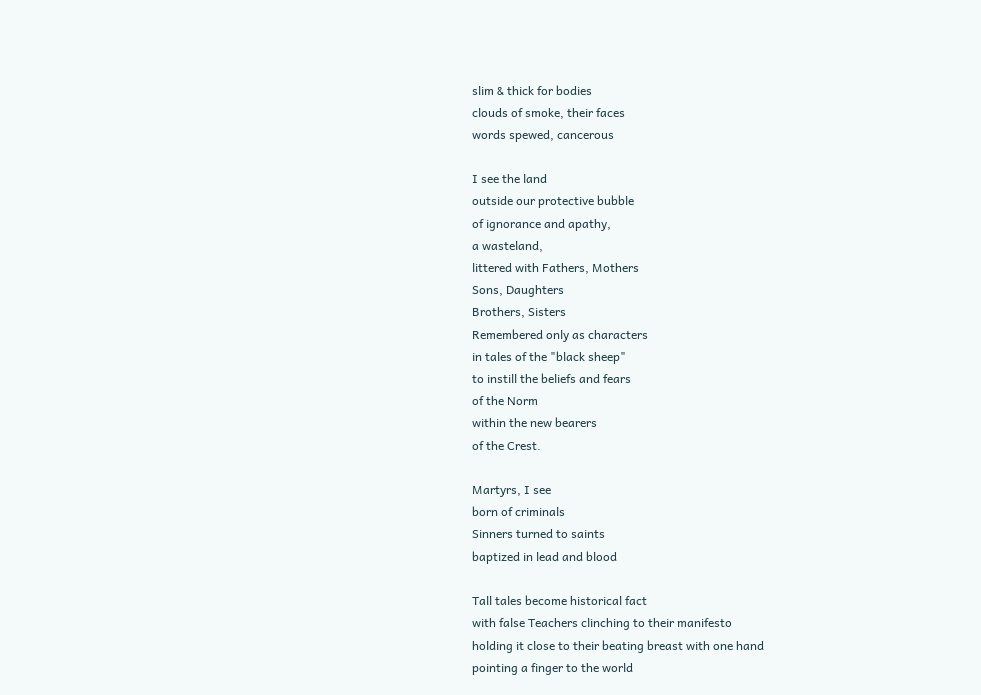slim & thick for bodies
clouds of smoke, their faces
words spewed, cancerous

I see the land
outside our protective bubble
of ignorance and apathy,
a wasteland,
littered with Fathers, Mothers
Sons, Daughters
Brothers, Sisters
Remembered only as characters
in tales of the "black sheep"
to instill the beliefs and fears
of the Norm
within the new bearers
of the Crest.

Martyrs, I see
born of criminals
Sinners turned to saints
baptized in lead and blood

Tall tales become historical fact
with false Teachers clinching to their manifesto
holding it close to their beating breast with one hand
pointing a finger to the world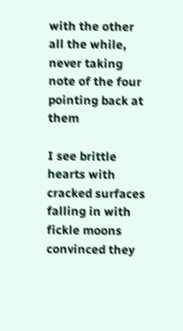with the other
all the while,
never taking note of the four pointing back at them

I see brittle hearts with cracked surfaces
falling in with fickle moons
convinced they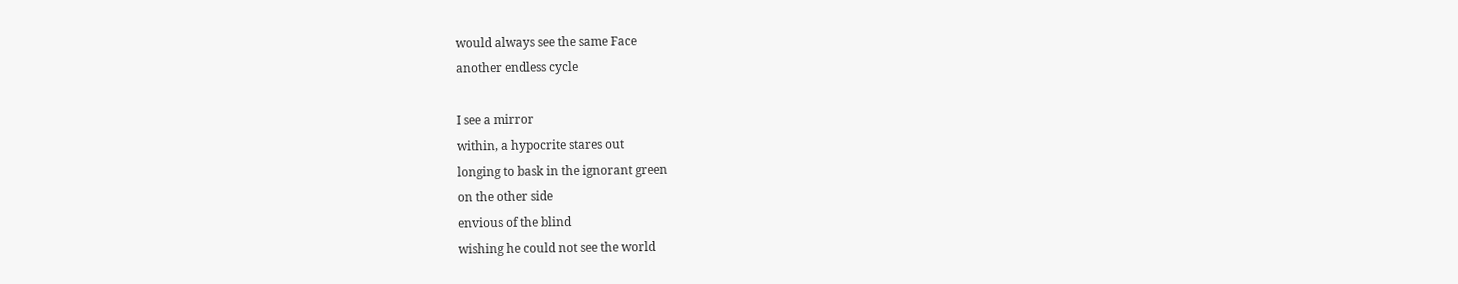would always see the same Face
another endless cycle

I see a mirror
within, a hypocrite stares out
longing to bask in the ignorant green
on the other side
envious of the blind
wishing he could not see the world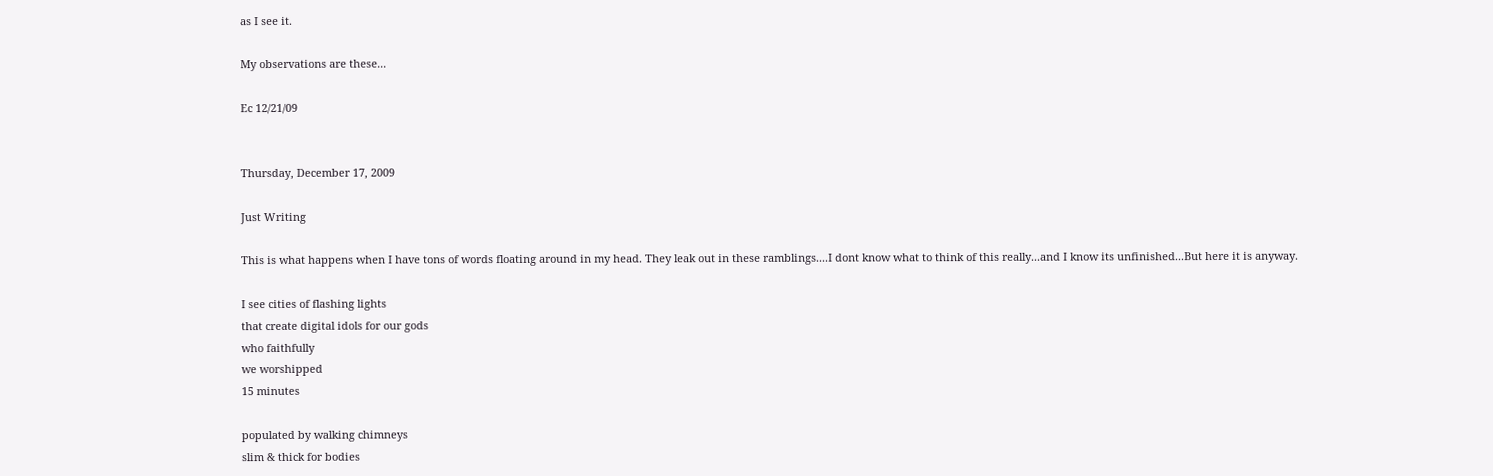as I see it.

My observations are these...

Ec 12/21/09


Thursday, December 17, 2009

Just Writing

This is what happens when I have tons of words floating around in my head. They leak out in these ramblings....I dont know what to think of this really...and I know its unfinished...But here it is anyway.

I see cities of flashing lights
that create digital idols for our gods
who faithfully
we worshipped
15 minutes

populated by walking chimneys
slim & thick for bodies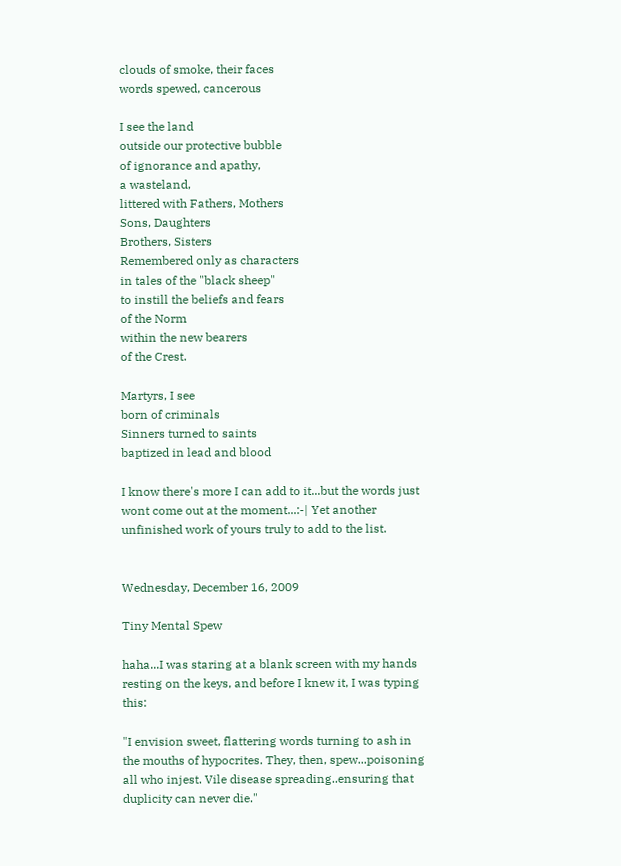clouds of smoke, their faces
words spewed, cancerous

I see the land
outside our protective bubble
of ignorance and apathy,
a wasteland,
littered with Fathers, Mothers
Sons, Daughters
Brothers, Sisters
Remembered only as characters
in tales of the "black sheep"
to instill the beliefs and fears
of the Norm
within the new bearers
of the Crest.

Martyrs, I see
born of criminals
Sinners turned to saints
baptized in lead and blood

I know there's more I can add to it...but the words just wont come out at the moment...:-| Yet another unfinished work of yours truly to add to the list.


Wednesday, December 16, 2009

Tiny Mental Spew

haha...I was staring at a blank screen with my hands resting on the keys, and before I knew it, I was typing this:

"I envision sweet, flattering words turning to ash in the mouths of hypocrites. They, then, spew...poisoning all who injest. Vile disease spreading..ensuring that duplicity can never die."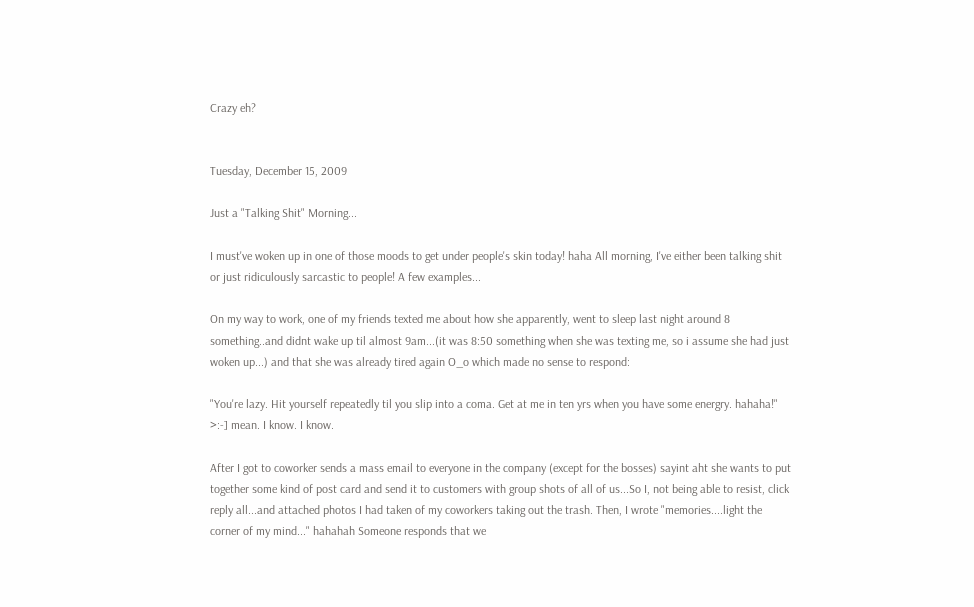Crazy eh?


Tuesday, December 15, 2009

Just a "Talking Shit" Morning...

I must've woken up in one of those moods to get under people's skin today! haha All morning, I've either been talking shit or just ridiculously sarcastic to people! A few examples...

On my way to work, one of my friends texted me about how she apparently, went to sleep last night around 8 something..and didnt wake up til almost 9am...(it was 8:50 something when she was texting me, so i assume she had just woken up...) and that she was already tired again O_o which made no sense to respond:

"You're lazy. Hit yourself repeatedly til you slip into a coma. Get at me in ten yrs when you have some energry. hahaha!" >:-] mean. I know. I know.

After I got to coworker sends a mass email to everyone in the company (except for the bosses) sayint aht she wants to put together some kind of post card and send it to customers with group shots of all of us...So I, not being able to resist, click reply all...and attached photos I had taken of my coworkers taking out the trash. Then, I wrote "memories....light the corner of my mind..." hahahah Someone responds that we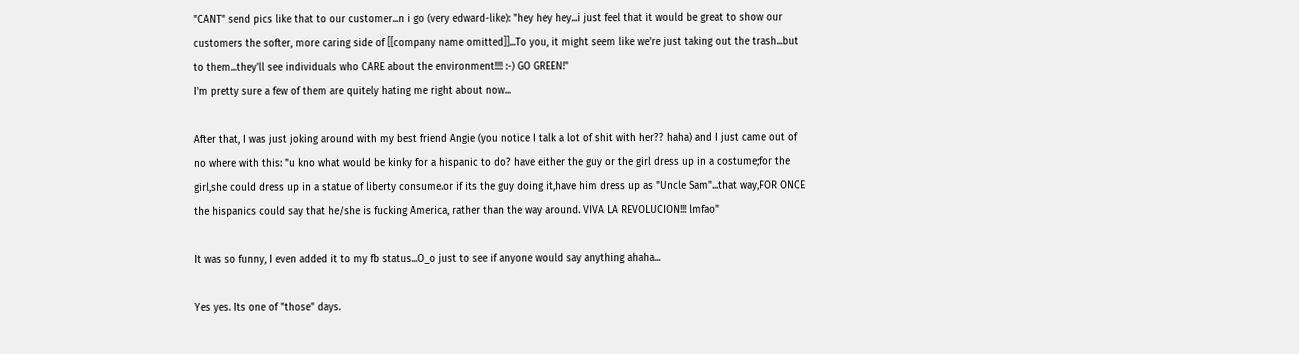"CANT" send pics like that to our customer...n i go (very edward-like): "hey hey hey...i just feel that it would be great to show our customers the softer, more caring side of [[company name omitted]]...To you, it might seem like we're just taking out the trash...but to them...they'll see individuals who CARE about the environment!!!! :-) GO GREEN!"
I'm pretty sure a few of them are quitely hating me right about now...

After that, I was just joking around with my best friend Angie (you notice I talk a lot of shit with her?? haha) and I just came out of no where with this: "u kno what would be kinky for a hispanic to do? have either the guy or the girl dress up in a costume;for the girl,she could dress up in a statue of liberty consume.or if its the guy doing it,have him dress up as "Uncle Sam"...that way,FOR ONCE the hispanics could say that he/she is fucking America, rather than the way around. VIVA LA REVOLUCION!!! lmfao"

It was so funny, I even added it to my fb status...O_o just to see if anyone would say anything ahaha...

Yes yes. Its one of "those" days.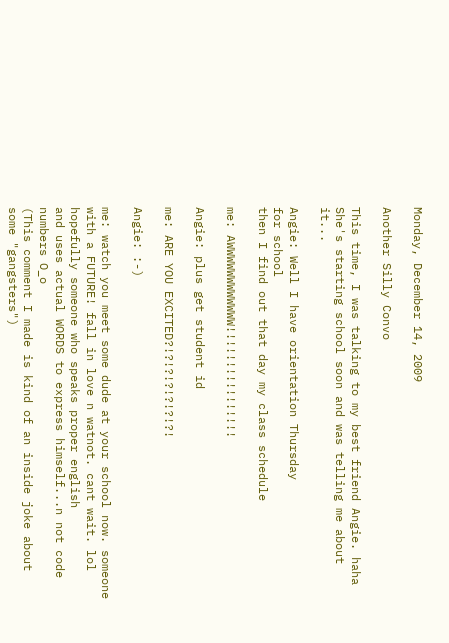Monday, December 14, 2009

Another Silly Convo

This time, I was talking to my best friend Angie. haha She's starting school soon and was telling me about it...

Angie: Well I have orientation Thursday
for school
then I find out that day my class schedule

me: AWWWWWWWWWWWW!!!!!!!!!!!!!!!!

Angie: plus get student id

me: ARE YOU EXCITED?!?!?!?!?!?!?!

Angie: :-)

me: watch you meet some dude at your school now. someone with a FUTURE! fall in love n watnot. cant wait. lol
hopefully someone who speaks proper english
and uses actual WORDS to express himself...n not code numbers O_o
(This comment I made is kind of an inside joke about some "gangsters")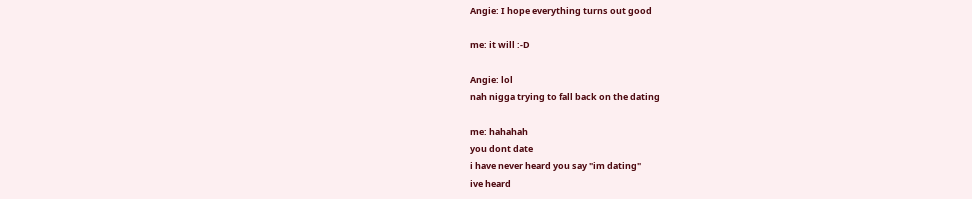Angie: I hope everything turns out good

me: it will :-D

Angie: lol
nah nigga trying to fall back on the dating

me: hahahah
you dont date
i have never heard you say "im dating"
ive heard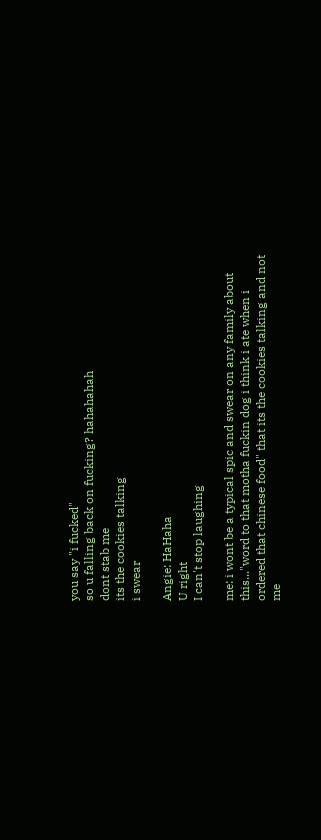you say "i fucked"
so u falling back on fucking? hahahahah
dont stab me
its the cookies talking
i swear

Angie: HaHaha
U right
I can't stop laughing

me: i wont be a typical spic and swear on any family about this..."word to that motha fuckin dog i think i ate when i ordered that chinese food" that its the cookies talking and not me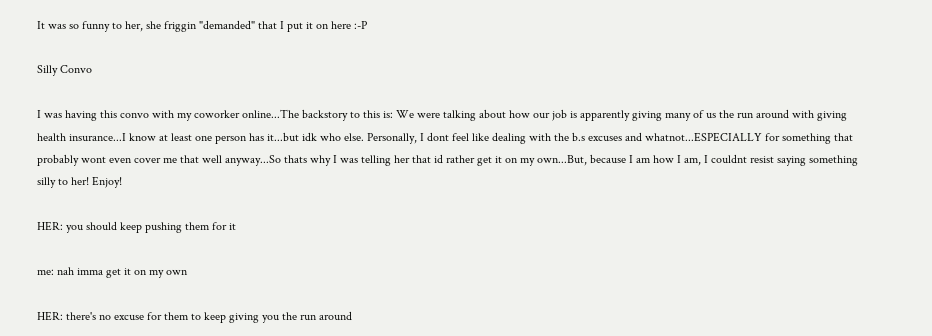It was so funny to her, she friggin "demanded" that I put it on here :-P

Silly Convo

I was having this convo with my coworker online...The backstory to this is: We were talking about how our job is apparently giving many of us the run around with giving health insurance...I know at least one person has it...but idk who else. Personally, I dont feel like dealing with the b.s excuses and whatnot...ESPECIALLY for something that probably wont even cover me that well anyway...So thats why I was telling her that id rather get it on my own...But, because I am how I am, I couldnt resist saying something silly to her! Enjoy!

HER: you should keep pushing them for it

me: nah imma get it on my own

HER: there's no excuse for them to keep giving you the run around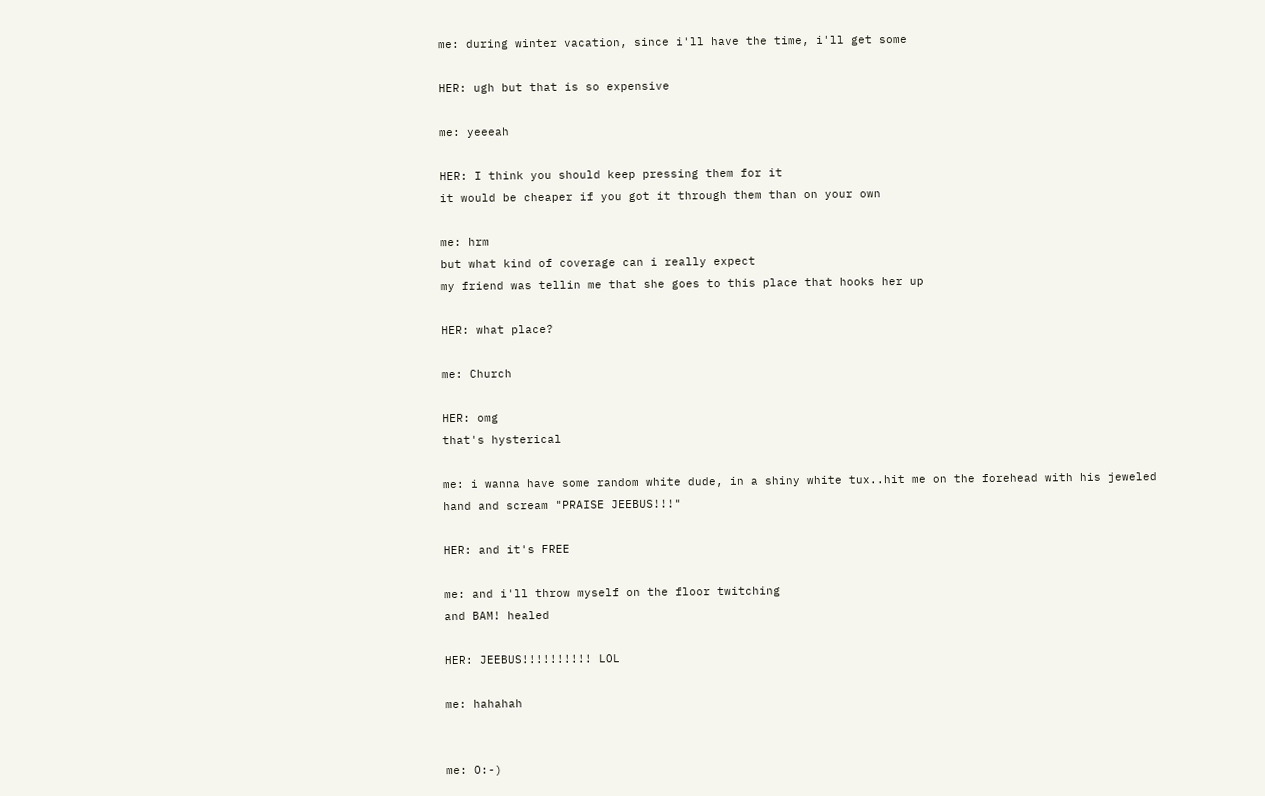me: during winter vacation, since i'll have the time, i'll get some

HER: ugh but that is so expensive

me: yeeeah

HER: I think you should keep pressing them for it
it would be cheaper if you got it through them than on your own

me: hrm
but what kind of coverage can i really expect
my friend was tellin me that she goes to this place that hooks her up

HER: what place?

me: Church

HER: omg
that's hysterical

me: i wanna have some random white dude, in a shiny white tux..hit me on the forehead with his jeweled hand and scream "PRAISE JEEBUS!!!"

HER: and it's FREE

me: and i'll throw myself on the floor twitching
and BAM! healed

HER: JEEBUS!!!!!!!!!! LOL

me: hahahah


me: O:-)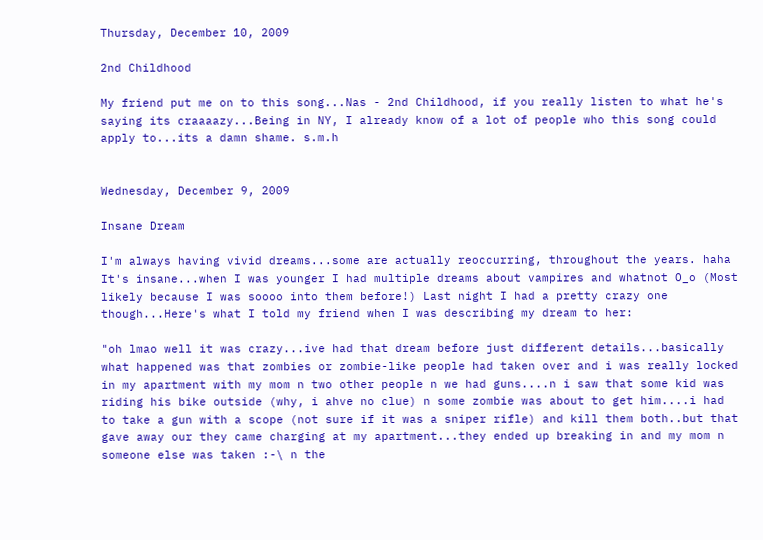Thursday, December 10, 2009

2nd Childhood

My friend put me on to this song...Nas - 2nd Childhood, if you really listen to what he's saying its craaaazy...Being in NY, I already know of a lot of people who this song could apply to...its a damn shame. s.m.h


Wednesday, December 9, 2009

Insane Dream

I'm always having vivid dreams...some are actually reoccurring, throughout the years. haha It's insane...when I was younger I had multiple dreams about vampires and whatnot O_o (Most likely because I was soooo into them before!) Last night I had a pretty crazy one though...Here's what I told my friend when I was describing my dream to her:

"oh lmao well it was crazy...ive had that dream before just different details...basically what happened was that zombies or zombie-like people had taken over and i was really locked in my apartment with my mom n two other people n we had guns....n i saw that some kid was riding his bike outside (why, i ahve no clue) n some zombie was about to get him....i had to take a gun with a scope (not sure if it was a sniper rifle) and kill them both..but that gave away our they came charging at my apartment...they ended up breaking in and my mom n someone else was taken :-\ n the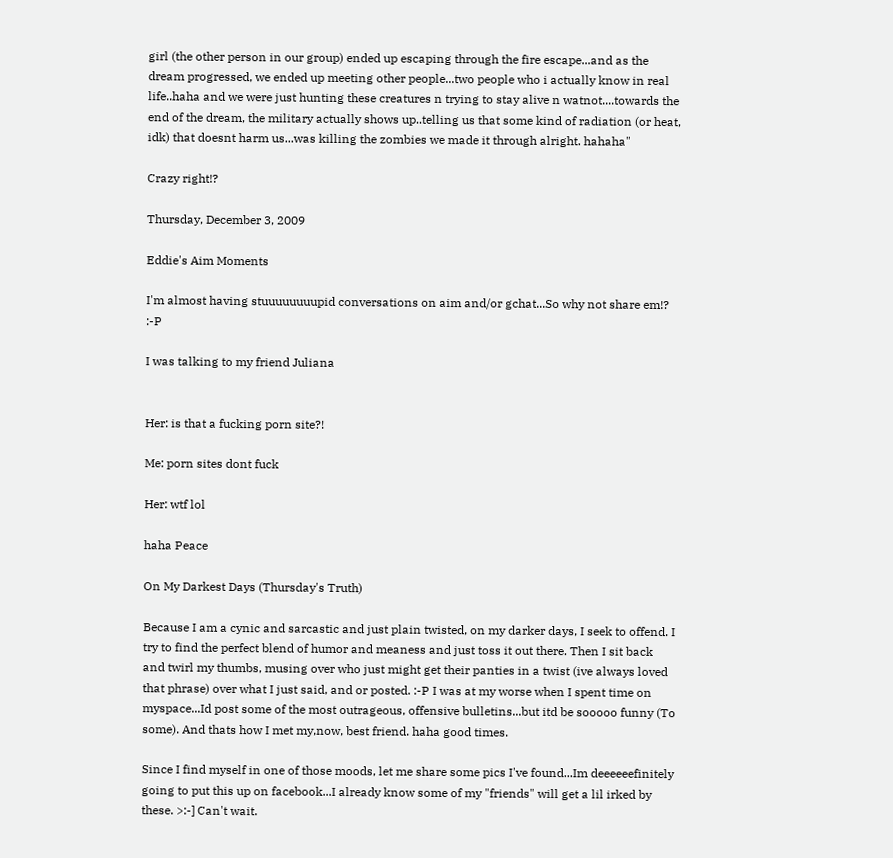girl (the other person in our group) ended up escaping through the fire escape...and as the dream progressed, we ended up meeting other people...two people who i actually know in real life..haha and we were just hunting these creatures n trying to stay alive n watnot....towards the end of the dream, the military actually shows up..telling us that some kind of radiation (or heat, idk) that doesnt harm us...was killing the zombies we made it through alright. hahaha"

Crazy right!?

Thursday, December 3, 2009

Eddie's Aim Moments

I'm almost having stuuuuuuuupid conversations on aim and/or gchat...So why not share em!? :-P

I was talking to my friend Juliana


Her: is that a fucking porn site?!

Me: porn sites dont fuck

Her: wtf lol

haha Peace

On My Darkest Days (Thursday's Truth)

Because I am a cynic and sarcastic and just plain twisted, on my darker days, I seek to offend. I try to find the perfect blend of humor and meaness and just toss it out there. Then I sit back and twirl my thumbs, musing over who just might get their panties in a twist (ive always loved that phrase) over what I just said, and or posted. :-P I was at my worse when I spent time on myspace...Id post some of the most outrageous, offensive bulletins...but itd be sooooo funny (To some). And thats how I met my,now, best friend. haha good times.

Since I find myself in one of those moods, let me share some pics I've found...Im deeeeeefinitely going to put this up on facebook...I already know some of my "friends" will get a lil irked by these. >:-] Can't wait.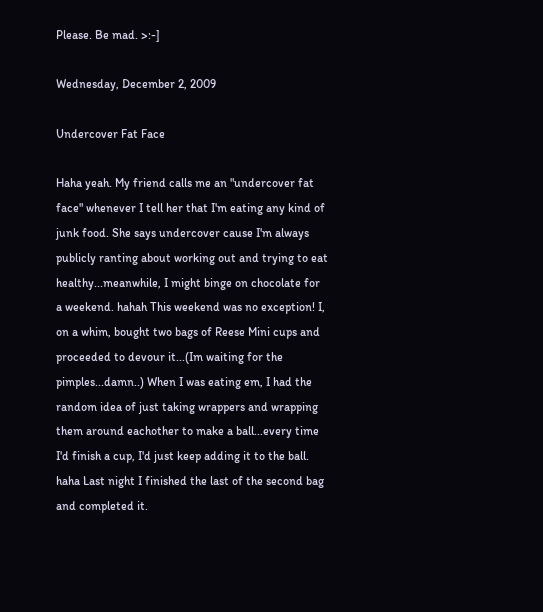Please. Be mad. >:-]

Wednesday, December 2, 2009

Undercover Fat Face

Haha yeah. My friend calls me an "undercover fat face" whenever I tell her that I'm eating any kind of junk food. She says undercover cause I'm always publicly ranting about working out and trying to eat healthy...meanwhile, I might binge on chocolate for a weekend. hahah This weekend was no exception! I, on a whim, bought two bags of Reese Mini cups and proceeded to devour it...(Im waiting for the pimples...damn..) When I was eating em, I had the random idea of just taking wrappers and wrapping them around eachother to make a ball...every time I'd finish a cup, I'd just keep adding it to the ball. haha Last night I finished the last of the second bag and completed it.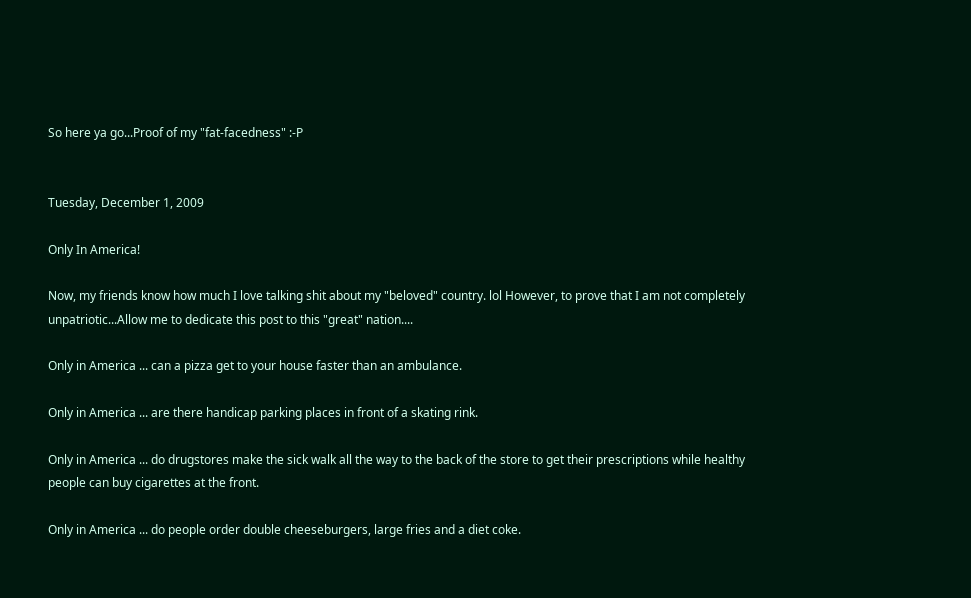So here ya go...Proof of my "fat-facedness" :-P


Tuesday, December 1, 2009

Only In America!

Now, my friends know how much I love talking shit about my "beloved" country. lol However, to prove that I am not completely unpatriotic...Allow me to dedicate this post to this "great" nation....

Only in America ... can a pizza get to your house faster than an ambulance.

Only in America ... are there handicap parking places in front of a skating rink.

Only in America ... do drugstores make the sick walk all the way to the back of the store to get their prescriptions while healthy people can buy cigarettes at the front.

Only in America ... do people order double cheeseburgers, large fries and a diet coke.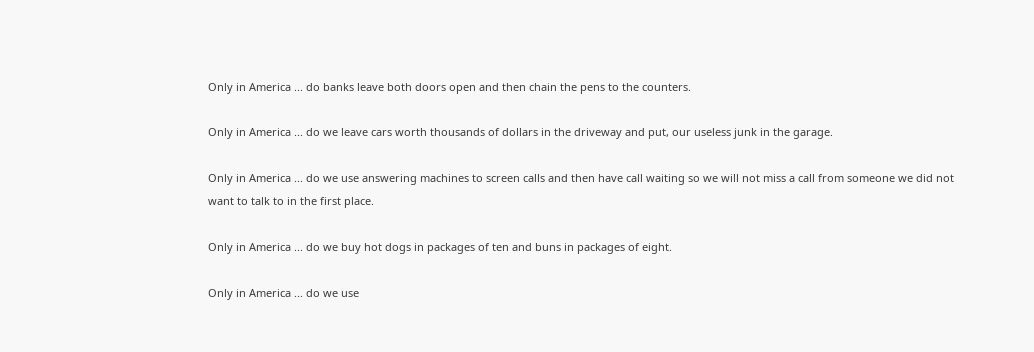Only in America ... do banks leave both doors open and then chain the pens to the counters.

Only in America ... do we leave cars worth thousands of dollars in the driveway and put, our useless junk in the garage.

Only in America ... do we use answering machines to screen calls and then have call waiting so we will not miss a call from someone we did not want to talk to in the first place.

Only in America ... do we buy hot dogs in packages of ten and buns in packages of eight.

Only in America ... do we use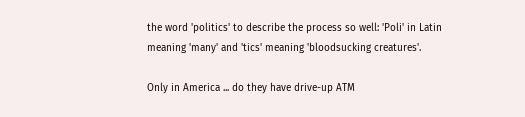the word 'politics' to describe the process so well: 'Poli' in Latin meaning 'many' and 'tics' meaning 'bloodsucking creatures'.

Only in America ... do they have drive-up ATM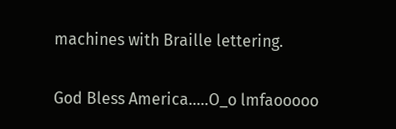machines with Braille lettering.

God Bless America.....O_o lmfaooooo